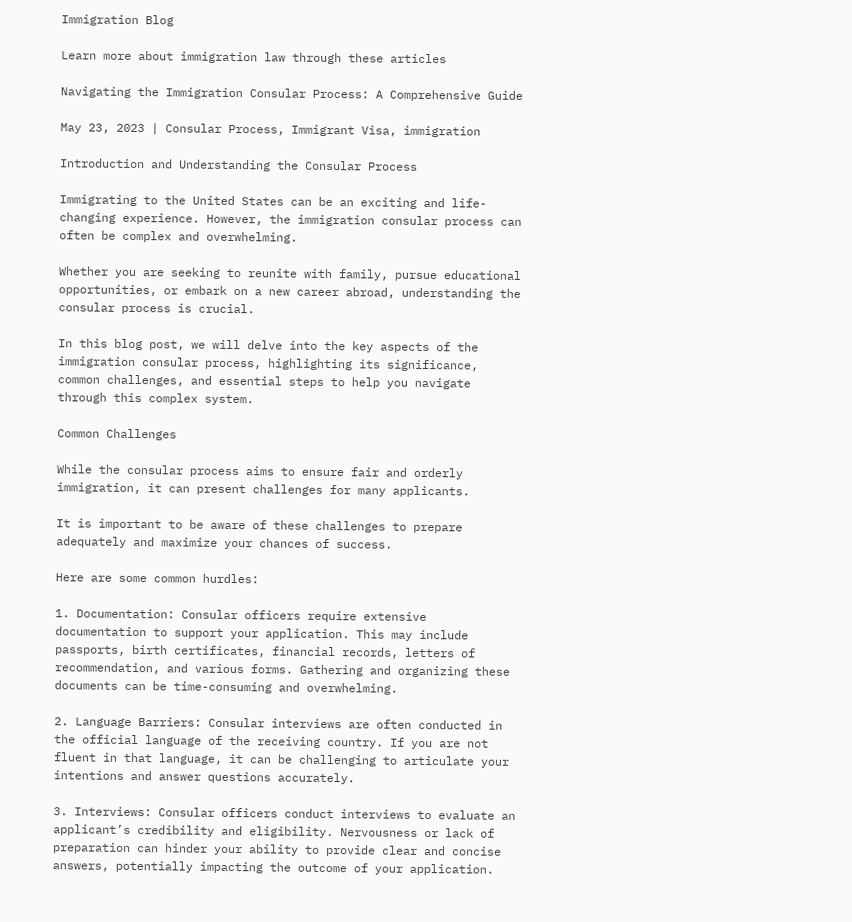Immigration Blog

Learn more about immigration law through these articles

Navigating the Immigration Consular Process: A Comprehensive Guide

May 23, 2023 | Consular Process, Immigrant Visa, immigration

Introduction and Understanding the Consular Process

Immigrating to the United States can be an exciting and life-changing experience. However, the immigration consular process can often be complex and overwhelming.

Whether you are seeking to reunite with family, pursue educational opportunities, or embark on a new career abroad, understanding the consular process is crucial.

In this blog post, we will delve into the key aspects of the immigration consular process, highlighting its significance, common challenges, and essential steps to help you navigate through this complex system.

Common Challenges

While the consular process aims to ensure fair and orderly immigration, it can present challenges for many applicants.

It is important to be aware of these challenges to prepare adequately and maximize your chances of success.

Here are some common hurdles:

1. Documentation: Consular officers require extensive documentation to support your application. This may include passports, birth certificates, financial records, letters of recommendation, and various forms. Gathering and organizing these documents can be time-consuming and overwhelming.

2. Language Barriers: Consular interviews are often conducted in the official language of the receiving country. If you are not fluent in that language, it can be challenging to articulate your intentions and answer questions accurately.

3. Interviews: Consular officers conduct interviews to evaluate an applicant’s credibility and eligibility. Nervousness or lack of preparation can hinder your ability to provide clear and concise answers, potentially impacting the outcome of your application.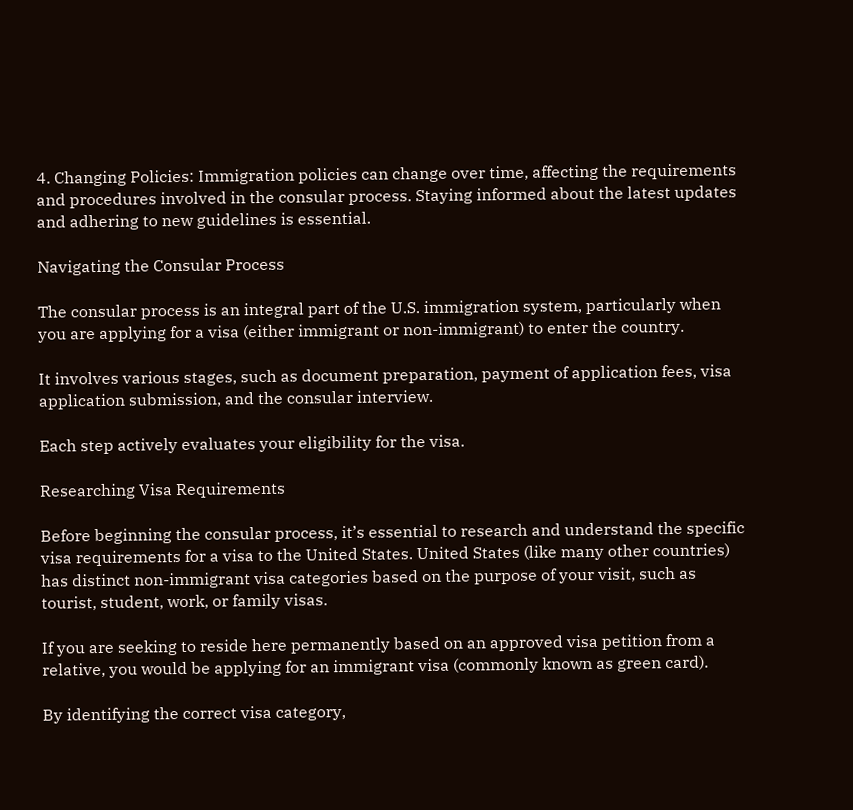4. Changing Policies: Immigration policies can change over time, affecting the requirements and procedures involved in the consular process. Staying informed about the latest updates and adhering to new guidelines is essential.

Navigating the Consular Process

The consular process is an integral part of the U.S. immigration system, particularly when you are applying for a visa (either immigrant or non-immigrant) to enter the country.

It involves various stages, such as document preparation, payment of application fees, visa application submission, and the consular interview.

Each step actively evaluates your eligibility for the visa.

Researching Visa Requirements

Before beginning the consular process, it’s essential to research and understand the specific visa requirements for a visa to the United States. United States (like many other countries) has distinct non-immigrant visa categories based on the purpose of your visit, such as tourist, student, work, or family visas.

If you are seeking to reside here permanently based on an approved visa petition from a relative, you would be applying for an immigrant visa (commonly known as green card).

By identifying the correct visa category,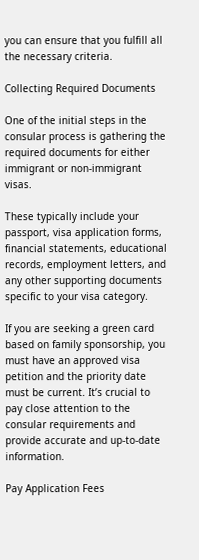you can ensure that you fulfill all the necessary criteria.

Collecting Required Documents

One of the initial steps in the consular process is gathering the required documents for either immigrant or non-immigrant visas.

These typically include your passport, visa application forms, financial statements, educational records, employment letters, and any other supporting documents specific to your visa category.

If you are seeking a green card based on family sponsorship, you must have an approved visa petition and the priority date must be current. It’s crucial to pay close attention to the consular requirements and provide accurate and up-to-date information.

Pay Application Fees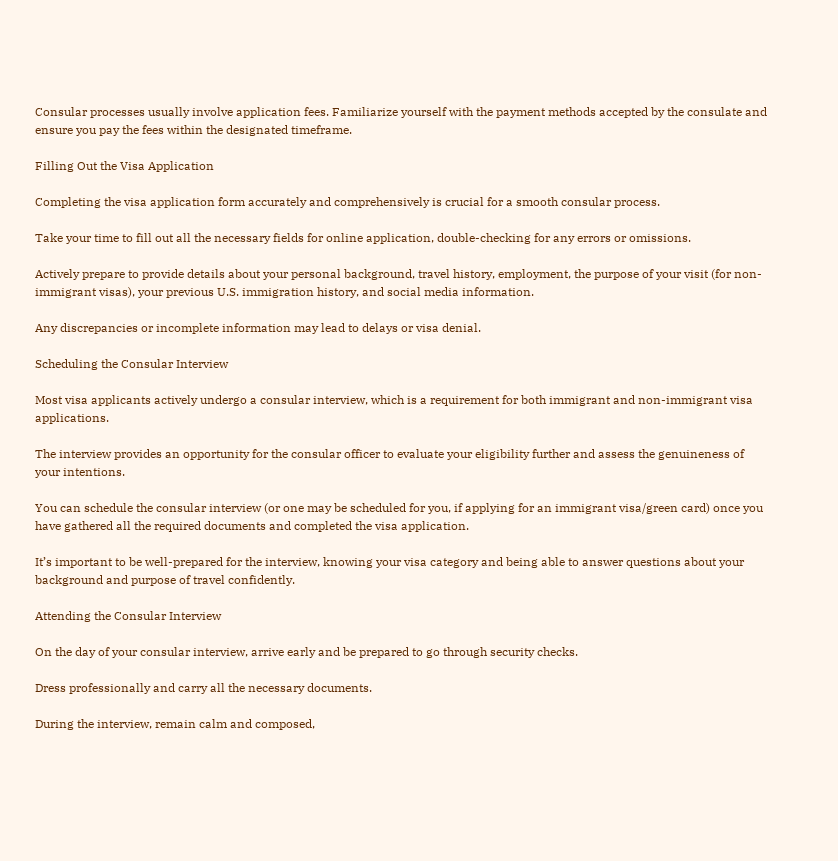Consular processes usually involve application fees. Familiarize yourself with the payment methods accepted by the consulate and ensure you pay the fees within the designated timeframe.

Filling Out the Visa Application

Completing the visa application form accurately and comprehensively is crucial for a smooth consular process.

Take your time to fill out all the necessary fields for online application, double-checking for any errors or omissions.

Actively prepare to provide details about your personal background, travel history, employment, the purpose of your visit (for non-immigrant visas), your previous U.S. immigration history, and social media information.

Any discrepancies or incomplete information may lead to delays or visa denial.

Scheduling the Consular Interview

Most visa applicants actively undergo a consular interview, which is a requirement for both immigrant and non-immigrant visa applications.

The interview provides an opportunity for the consular officer to evaluate your eligibility further and assess the genuineness of your intentions.

You can schedule the consular interview (or one may be scheduled for you, if applying for an immigrant visa/green card) once you have gathered all the required documents and completed the visa application.

It’s important to be well-prepared for the interview, knowing your visa category and being able to answer questions about your background and purpose of travel confidently.

Attending the Consular Interview

On the day of your consular interview, arrive early and be prepared to go through security checks.

Dress professionally and carry all the necessary documents.

During the interview, remain calm and composed,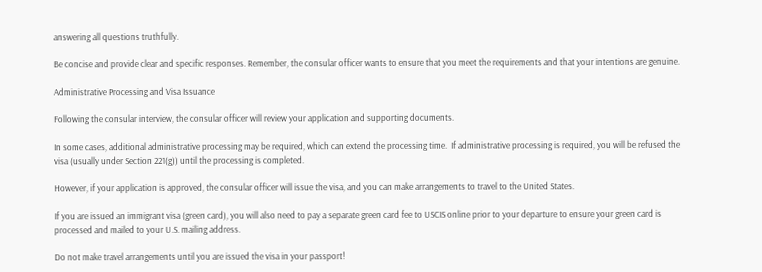answering all questions truthfully.

Be concise and provide clear and specific responses. Remember, the consular officer wants to ensure that you meet the requirements and that your intentions are genuine.

Administrative Processing and Visa Issuance

Following the consular interview, the consular officer will review your application and supporting documents.

In some cases, additional administrative processing may be required, which can extend the processing time.  If administrative processing is required, you will be refused the visa (usually under Section 221(g)) until the processing is completed.

However, if your application is approved, the consular officer will issue the visa, and you can make arrangements to travel to the United States.

If you are issued an immigrant visa (green card), you will also need to pay a separate green card fee to USCIS online prior to your departure to ensure your green card is processed and mailed to your U.S. mailing address.

Do not make travel arrangements until you are issued the visa in your passport!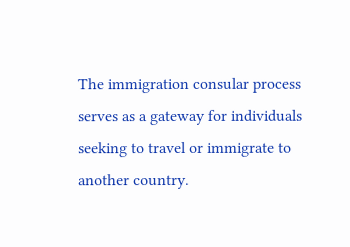The immigration consular process serves as a gateway for individuals seeking to travel or immigrate to another country.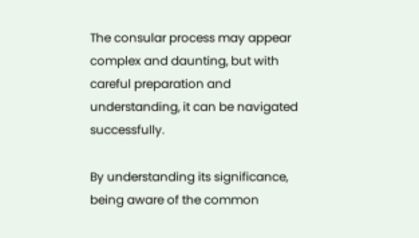The consular process may appear complex and daunting, but with careful preparation and understanding, it can be navigated successfully.

By understanding its significance, being aware of the common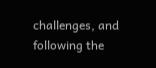challenges, and following the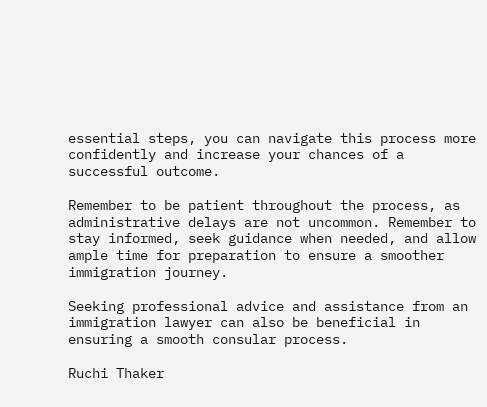essential steps, you can navigate this process more confidently and increase your chances of a successful outcome.

Remember to be patient throughout the process, as administrative delays are not uncommon. Remember to stay informed, seek guidance when needed, and allow ample time for preparation to ensure a smoother immigration journey.

Seeking professional advice and assistance from an immigration lawyer can also be beneficial in ensuring a smooth consular process.

Ruchi Thaker